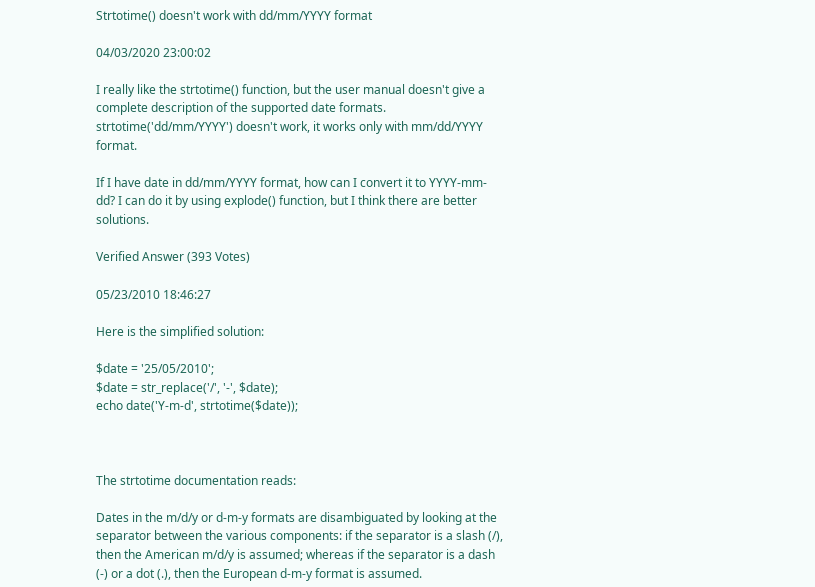Strtotime() doesn't work with dd/mm/YYYY format

04/03/2020 23:00:02

I really like the strtotime() function, but the user manual doesn't give a complete description of the supported date formats. strtotime('dd/mm/YYYY') doesn't work, it works only with mm/dd/YYYY format.

If I have date in dd/mm/YYYY format, how can I convert it to YYYY-mm-dd? I can do it by using explode() function, but I think there are better solutions.

Verified Answer (393 Votes)

05/23/2010 18:46:27

Here is the simplified solution:

$date = '25/05/2010';
$date = str_replace('/', '-', $date);
echo date('Y-m-d', strtotime($date));



The strtotime documentation reads:

Dates in the m/d/y or d-m-y formats are disambiguated by looking at the separator between the various components: if the separator is a slash (/), then the American m/d/y is assumed; whereas if the separator is a dash (-) or a dot (.), then the European d-m-y format is assumed.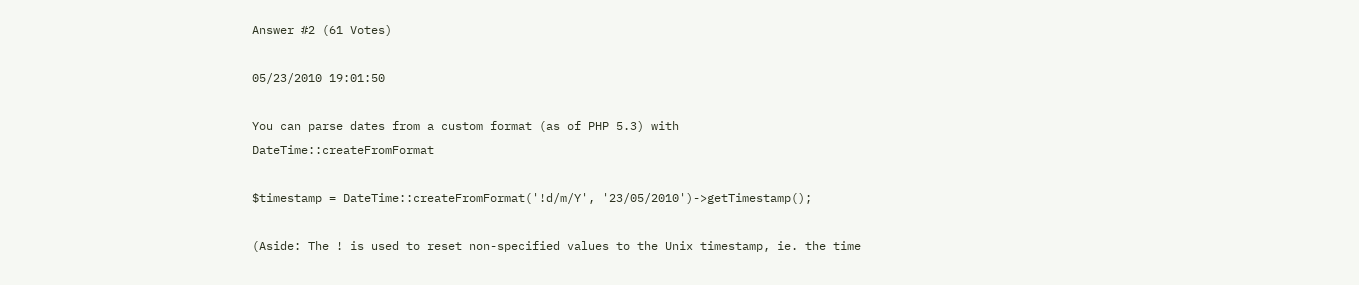Answer #2 (61 Votes)

05/23/2010 19:01:50

You can parse dates from a custom format (as of PHP 5.3) with DateTime::createFromFormat

$timestamp = DateTime::createFromFormat('!d/m/Y', '23/05/2010')->getTimestamp();

(Aside: The ! is used to reset non-specified values to the Unix timestamp, ie. the time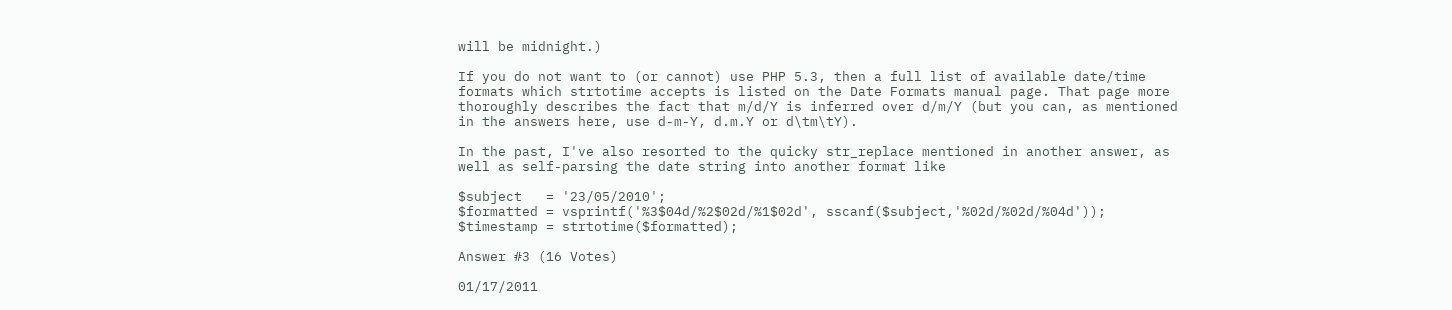will be midnight.)

If you do not want to (or cannot) use PHP 5.3, then a full list of available date/time formats which strtotime accepts is listed on the Date Formats manual page. That page more thoroughly describes the fact that m/d/Y is inferred over d/m/Y (but you can, as mentioned in the answers here, use d-m-Y, d.m.Y or d\tm\tY).

In the past, I've also resorted to the quicky str_replace mentioned in another answer, as well as self-parsing the date string into another format like

$subject   = '23/05/2010';
$formatted = vsprintf('%3$04d/%2$02d/%1$02d', sscanf($subject,'%02d/%02d/%04d'));
$timestamp = strtotime($formatted);

Answer #3 (16 Votes)

01/17/2011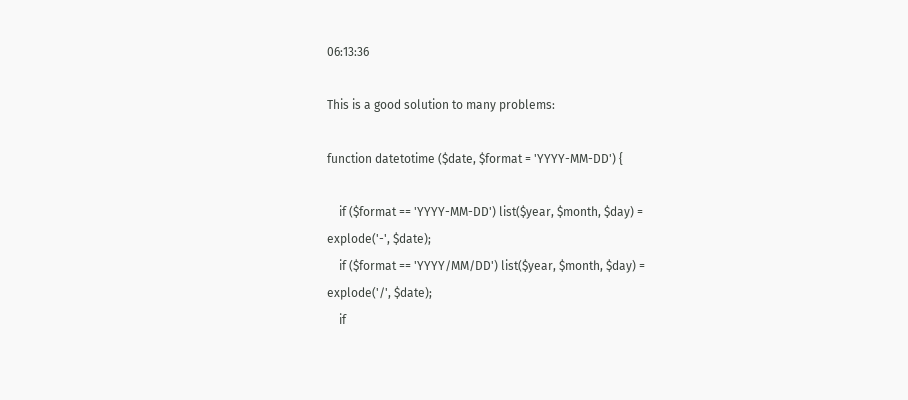06:13:36

This is a good solution to many problems:

function datetotime ($date, $format = 'YYYY-MM-DD') {

    if ($format == 'YYYY-MM-DD') list($year, $month, $day) = explode('-', $date);
    if ($format == 'YYYY/MM/DD') list($year, $month, $day) = explode('/', $date);
    if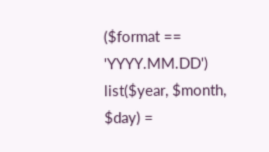($format == 'YYYY.MM.DD') list($year, $month, $day) =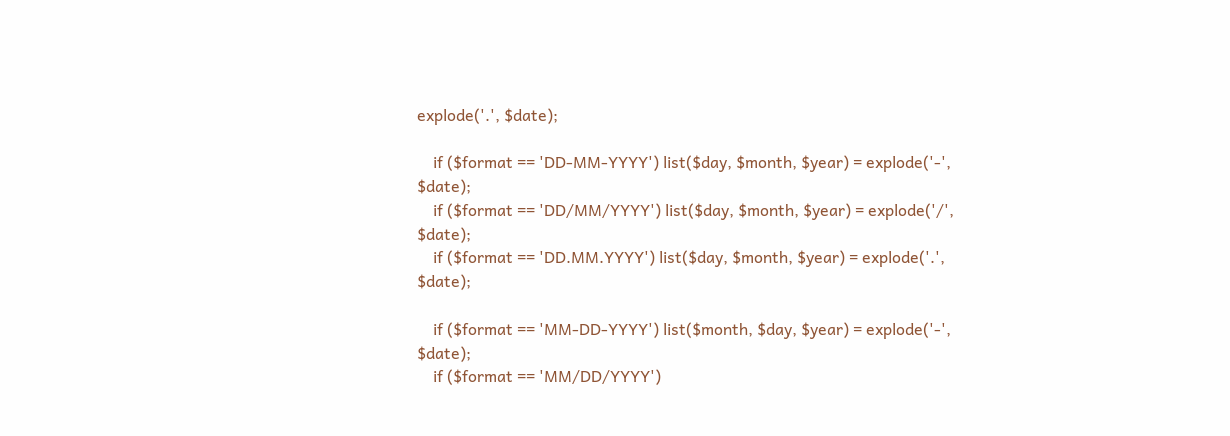explode('.', $date);

    if ($format == 'DD-MM-YYYY') list($day, $month, $year) = explode('-', $date);
    if ($format == 'DD/MM/YYYY') list($day, $month, $year) = explode('/', $date);
    if ($format == 'DD.MM.YYYY') list($day, $month, $year) = explode('.', $date);

    if ($format == 'MM-DD-YYYY') list($month, $day, $year) = explode('-', $date);
    if ($format == 'MM/DD/YYYY')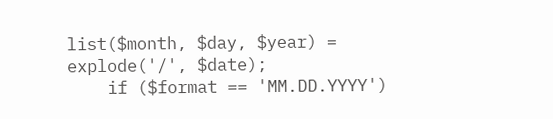list($month, $day, $year) = explode('/', $date);
    if ($format == 'MM.DD.YYYY')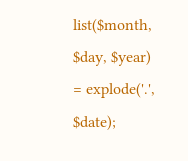list($month, $day, $year) = explode('.', $date);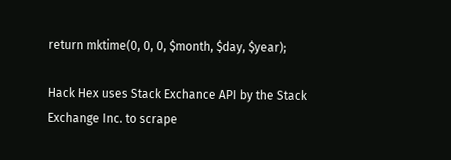return mktime(0, 0, 0, $month, $day, $year);

Hack Hex uses Stack Exchance API by the Stack Exchange Inc. to scrape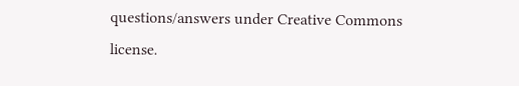questions/answers under Creative Commons license.